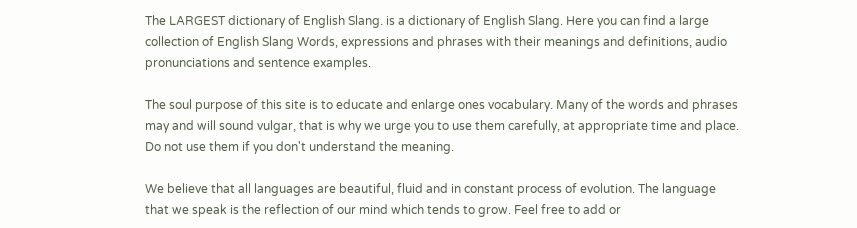The LARGEST dictionary of English Slang. is a dictionary of English Slang. Here you can find a large collection of English Slang Words, expressions and phrases with their meanings and definitions, audio pronunciations and sentence examples.

The soul purpose of this site is to educate and enlarge ones vocabulary. Many of the words and phrases may and will sound vulgar, that is why we urge you to use them carefully, at appropriate time and place. Do not use them if you don't understand the meaning.

We believe that all languages are beautiful, fluid and in constant process of evolution. The language that we speak is the reflection of our mind which tends to grow. Feel free to add or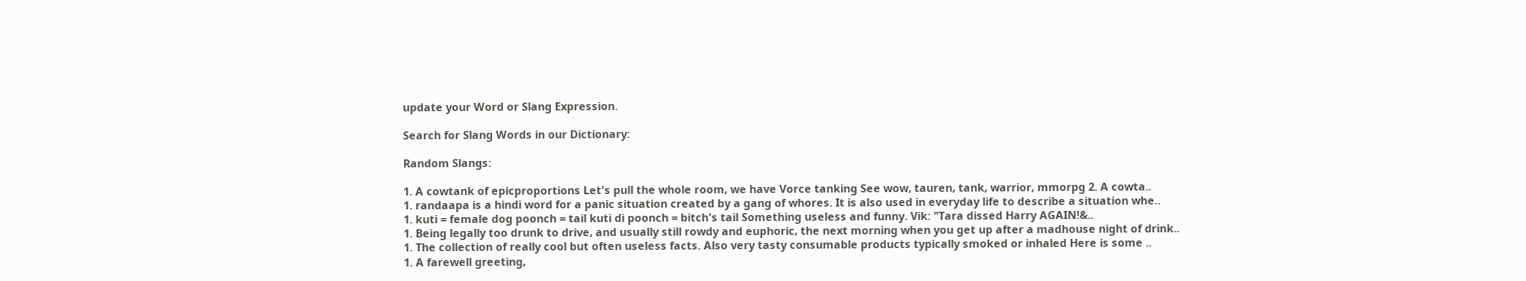update your Word or Slang Expression.

Search for Slang Words in our Dictionary:

Random Slangs:

1. A cowtank of epicproportions Let's pull the whole room, we have Vorce tanking See wow, tauren, tank, warrior, mmorpg 2. A cowta..
1. randaapa is a hindi word for a panic situation created by a gang of whores. It is also used in everyday life to describe a situation whe..
1. kuti = female dog poonch = tail kuti di poonch = bitch's tail Something useless and funny. Vik: "Tara dissed Harry AGAIN!&..
1. Being legally too drunk to drive, and usually still rowdy and euphoric, the next morning when you get up after a madhouse night of drink..
1. The collection of really cool but often useless facts. Also very tasty consumable products typically smoked or inhaled Here is some ..
1. A farewell greeting,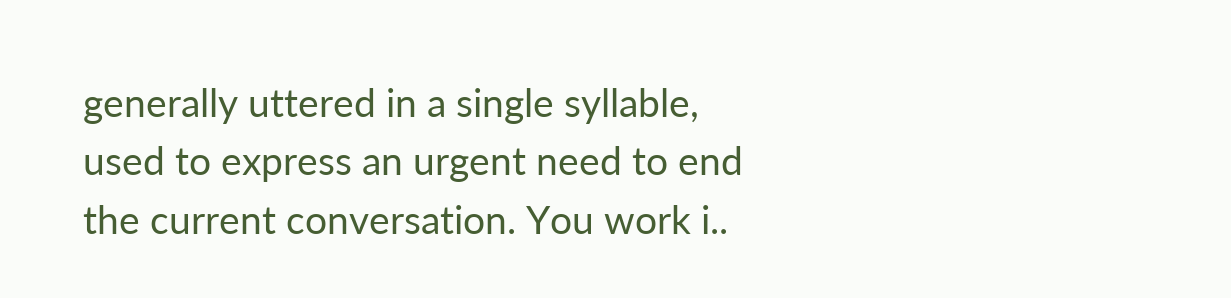generally uttered in a single syllable, used to express an urgent need to end the current conversation. You work i..